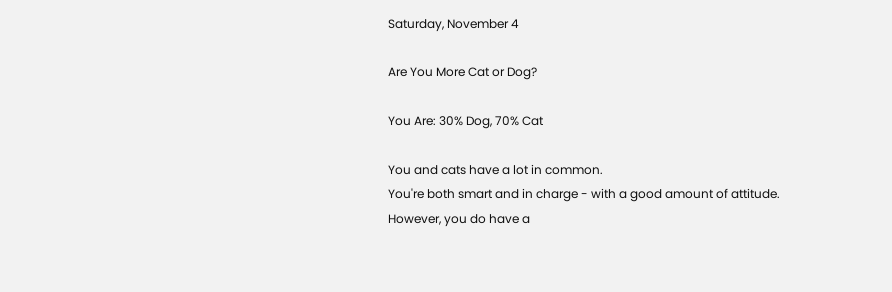Saturday, November 4

Are You More Cat or Dog?

You Are: 30% Dog, 70% Cat

You and cats have a lot in common.
You're both smart and in charge - with a good amount of attitude.
However, you do have a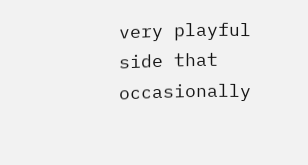very playful side that occasionally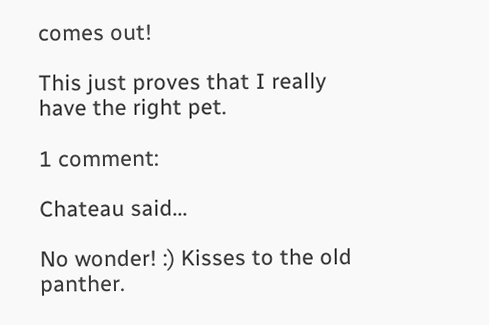comes out!

This just proves that I really have the right pet.

1 comment:

Chateau said...

No wonder! :) Kisses to the old panther.